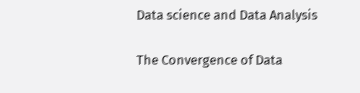Data science and Data Analysis

The Convergence of Data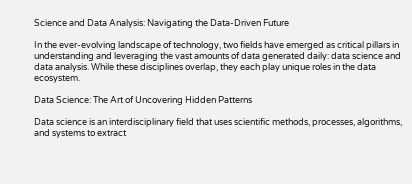Science and Data Analysis: Navigating the Data-Driven Future

In the ever-evolving landscape of technology, two fields have emerged as critical pillars in understanding and leveraging the vast amounts of data generated daily: data science and data analysis. While these disciplines overlap, they each play unique roles in the data ecosystem.

Data Science: The Art of Uncovering Hidden Patterns

Data science is an interdisciplinary field that uses scientific methods, processes, algorithms, and systems to extract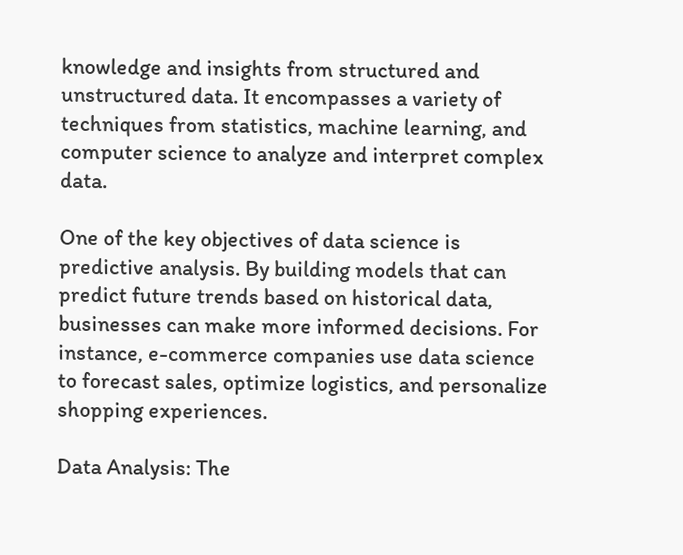knowledge and insights from structured and unstructured data. It encompasses a variety of techniques from statistics, machine learning, and computer science to analyze and interpret complex data.

One of the key objectives of data science is predictive analysis. By building models that can predict future trends based on historical data, businesses can make more informed decisions. For instance, e-commerce companies use data science to forecast sales, optimize logistics, and personalize shopping experiences.

Data Analysis: The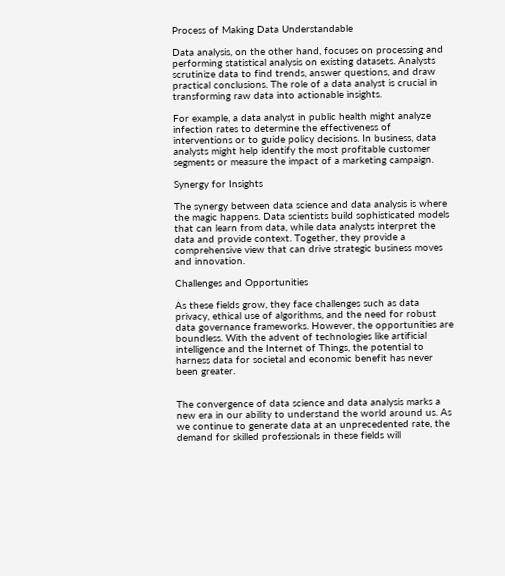Process of Making Data Understandable

Data analysis, on the other hand, focuses on processing and performing statistical analysis on existing datasets. Analysts scrutinize data to find trends, answer questions, and draw practical conclusions. The role of a data analyst is crucial in transforming raw data into actionable insights.

For example, a data analyst in public health might analyze infection rates to determine the effectiveness of interventions or to guide policy decisions. In business, data analysts might help identify the most profitable customer segments or measure the impact of a marketing campaign.

Synergy for Insights

The synergy between data science and data analysis is where the magic happens. Data scientists build sophisticated models that can learn from data, while data analysts interpret the data and provide context. Together, they provide a comprehensive view that can drive strategic business moves and innovation.

Challenges and Opportunities

As these fields grow, they face challenges such as data privacy, ethical use of algorithms, and the need for robust data governance frameworks. However, the opportunities are boundless. With the advent of technologies like artificial intelligence and the Internet of Things, the potential to harness data for societal and economic benefit has never been greater.


The convergence of data science and data analysis marks a new era in our ability to understand the world around us. As we continue to generate data at an unprecedented rate, the demand for skilled professionals in these fields will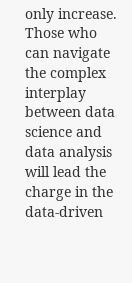only increase. Those who can navigate the complex interplay between data science and data analysis will lead the charge in the data-driven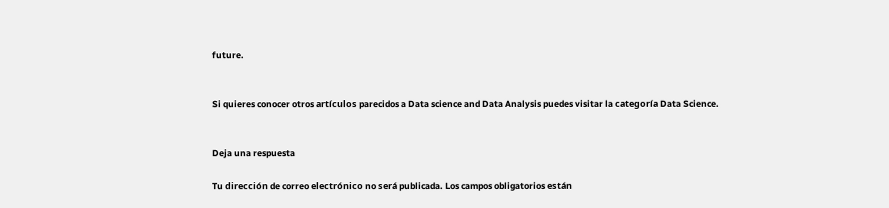future.


Si quieres conocer otros artículos parecidos a Data science and Data Analysis puedes visitar la categoría Data Science.


Deja una respuesta

Tu dirección de correo electrónico no será publicada. Los campos obligatorios están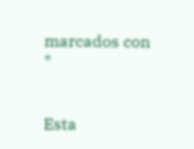marcados con *


Esta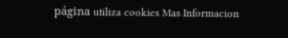página utiliza cookies Mas Informacion